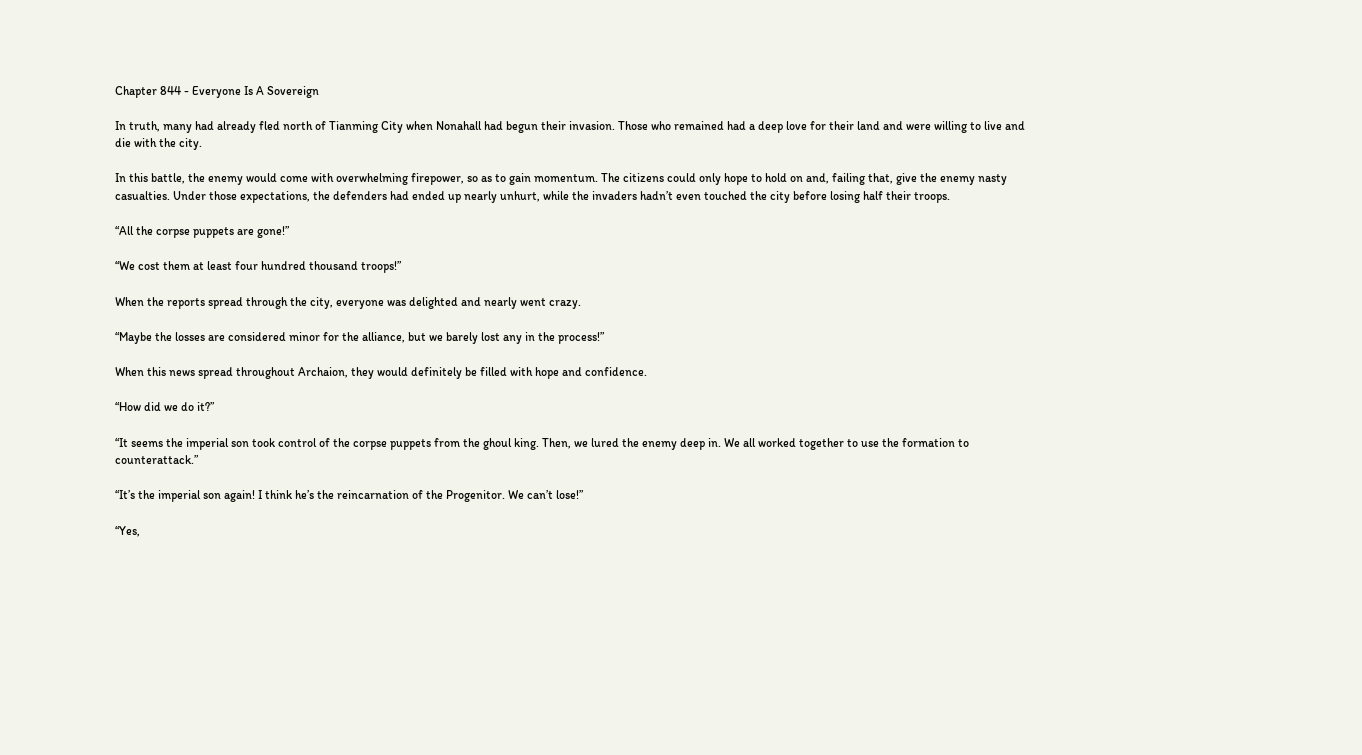Chapter 844 - Everyone Is A Sovereign

In truth, many had already fled north of Tianming City when Nonahall had begun their invasion. Those who remained had a deep love for their land and were willing to live and die with the city.

In this battle, the enemy would come with overwhelming firepower, so as to gain momentum. The citizens could only hope to hold on and, failing that, give the enemy nasty casualties. Under those expectations, the defenders had ended up nearly unhurt, while the invaders hadn’t even touched the city before losing half their troops.

“All the corpse puppets are gone!”

“We cost them at least four hundred thousand troops!”

When the reports spread through the city, everyone was delighted and nearly went crazy.

“Maybe the losses are considered minor for the alliance, but we barely lost any in the process!”

When this news spread throughout Archaion, they would definitely be filled with hope and confidence.

“How did we do it?”

“It seems the imperial son took control of the corpse puppets from the ghoul king. Then, we lured the enemy deep in. We all worked together to use the formation to counterattack.”

“It’s the imperial son again! I think he’s the reincarnation of the Progenitor. We can’t lose!”

“Yes,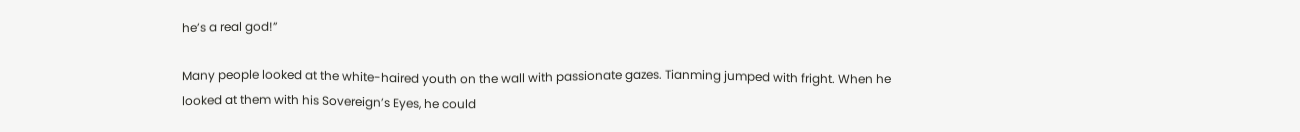he’s a real god!”

Many people looked at the white-haired youth on the wall with passionate gazes. Tianming jumped with fright. When he looked at them with his Sovereign’s Eyes, he could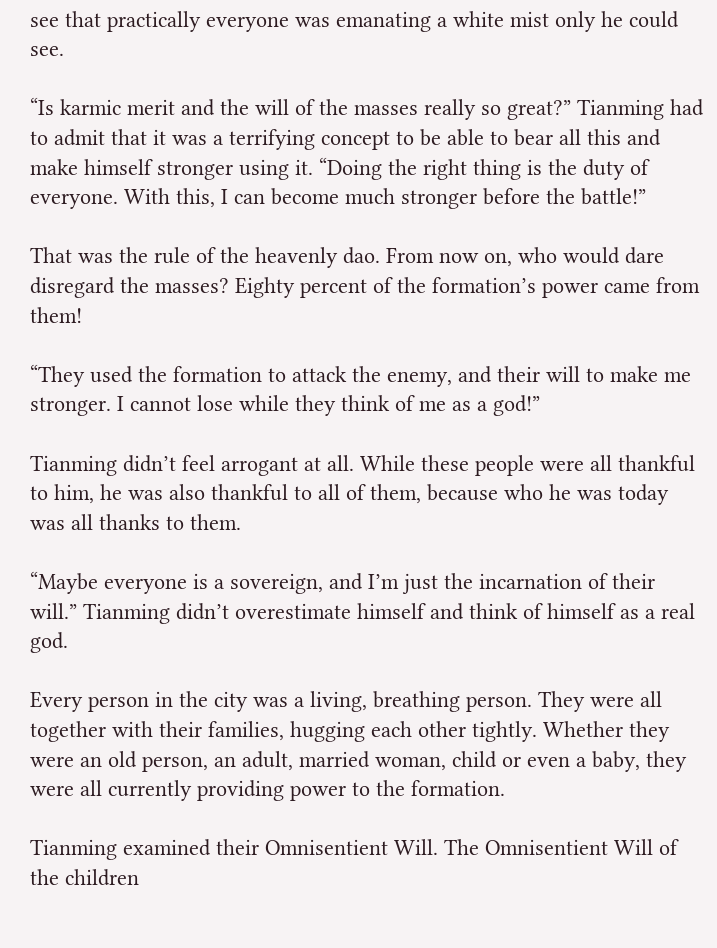see that practically everyone was emanating a white mist only he could see.

“Is karmic merit and the will of the masses really so great?” Tianming had to admit that it was a terrifying concept to be able to bear all this and make himself stronger using it. “Doing the right thing is the duty of everyone. With this, I can become much stronger before the battle!”

That was the rule of the heavenly dao. From now on, who would dare disregard the masses? Eighty percent of the formation’s power came from them!

“They used the formation to attack the enemy, and their will to make me stronger. I cannot lose while they think of me as a god!”

Tianming didn’t feel arrogant at all. While these people were all thankful to him, he was also thankful to all of them, because who he was today was all thanks to them.

“Maybe everyone is a sovereign, and I’m just the incarnation of their will.” Tianming didn’t overestimate himself and think of himself as a real god.

Every person in the city was a living, breathing person. They were all together with their families, hugging each other tightly. Whether they were an old person, an adult, married woman, child or even a baby, they were all currently providing power to the formation.

Tianming examined their Omnisentient Will. The Omnisentient Will of the children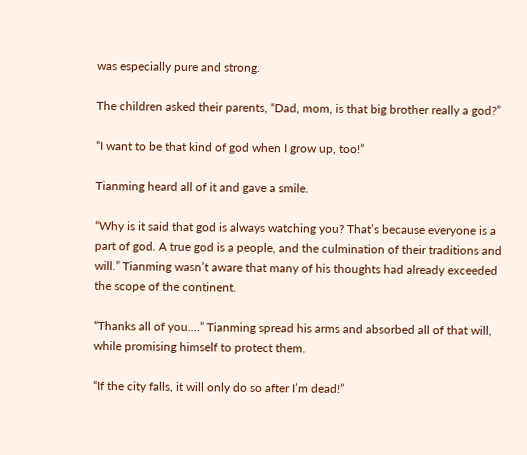was especially pure and strong.

The children asked their parents, “Dad, mom, is that big brother really a god?”

“I want to be that kind of god when I grow up, too!”

Tianming heard all of it and gave a smile.

“Why is it said that god is always watching you? That’s because everyone is a part of god. A true god is a people, and the culmination of their traditions and will.” Tianming wasn’t aware that many of his thoughts had already exceeded the scope of the continent.

“Thanks all of you.…” Tianming spread his arms and absorbed all of that will, while promising himself to protect them.

“If the city falls, it will only do so after I’m dead!”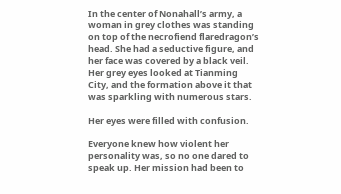In the center of Nonahall’s army, a woman in grey clothes was standing on top of the necrofiend flaredragon’s head. She had a seductive figure, and her face was covered by a black veil. Her grey eyes looked at Tianming City, and the formation above it that was sparkling with numerous stars.

Her eyes were filled with confusion.

Everyone knew how violent her personality was, so no one dared to speak up. Her mission had been to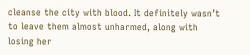cleanse the city with blood. It definitely wasn’t to leave them almost unharmed, along with losing her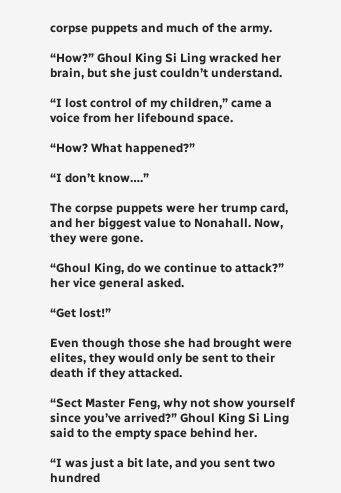corpse puppets and much of the army.

“How?” Ghoul King Si Ling wracked her brain, but she just couldn’t understand.

“I lost control of my children,” came a voice from her lifebound space.

“How? What happened?”

“I don’t know….”

The corpse puppets were her trump card, and her biggest value to Nonahall. Now, they were gone.

“Ghoul King, do we continue to attack?” her vice general asked.

“Get lost!”

Even though those she had brought were elites, they would only be sent to their death if they attacked.

“Sect Master Feng, why not show yourself since you’ve arrived?” Ghoul King Si Ling said to the empty space behind her.

“I was just a bit late, and you sent two hundred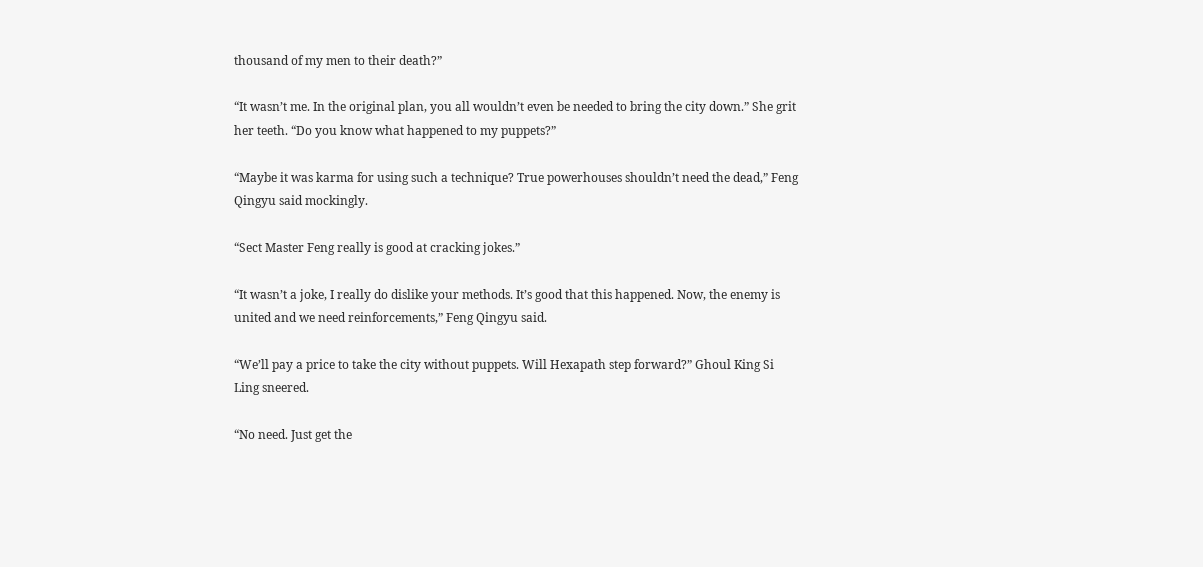thousand of my men to their death?”

“It wasn’t me. In the original plan, you all wouldn’t even be needed to bring the city down.” She grit her teeth. “Do you know what happened to my puppets?”

“Maybe it was karma for using such a technique? True powerhouses shouldn’t need the dead,” Feng Qingyu said mockingly.

“Sect Master Feng really is good at cracking jokes.”

“It wasn’t a joke, I really do dislike your methods. It’s good that this happened. Now, the enemy is united and we need reinforcements,” Feng Qingyu said.

“We’ll pay a price to take the city without puppets. Will Hexapath step forward?” Ghoul King Si Ling sneered.

“No need. Just get the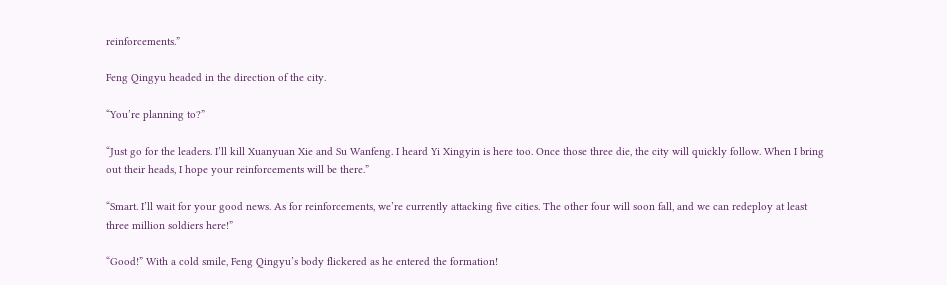reinforcements.”

Feng Qingyu headed in the direction of the city.

“You’re planning to?”

“Just go for the leaders. I’ll kill Xuanyuan Xie and Su Wanfeng. I heard Yi Xingyin is here too. Once those three die, the city will quickly follow. When I bring out their heads, I hope your reinforcements will be there.”

“Smart. I’ll wait for your good news. As for reinforcements, we’re currently attacking five cities. The other four will soon fall, and we can redeploy at least three million soldiers here!”

“Good!” With a cold smile, Feng Qingyu’s body flickered as he entered the formation!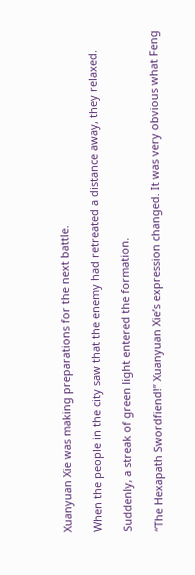Xuanyuan Xie was making preparations for the next battle.

When the people in the city saw that the enemy had retreated a distance away, they relaxed.

Suddenly, a streak of green light entered the formation.

“The Hexapath Swordfiend!” Xuanyuan Xie’s expression changed. It was very obvious what Feng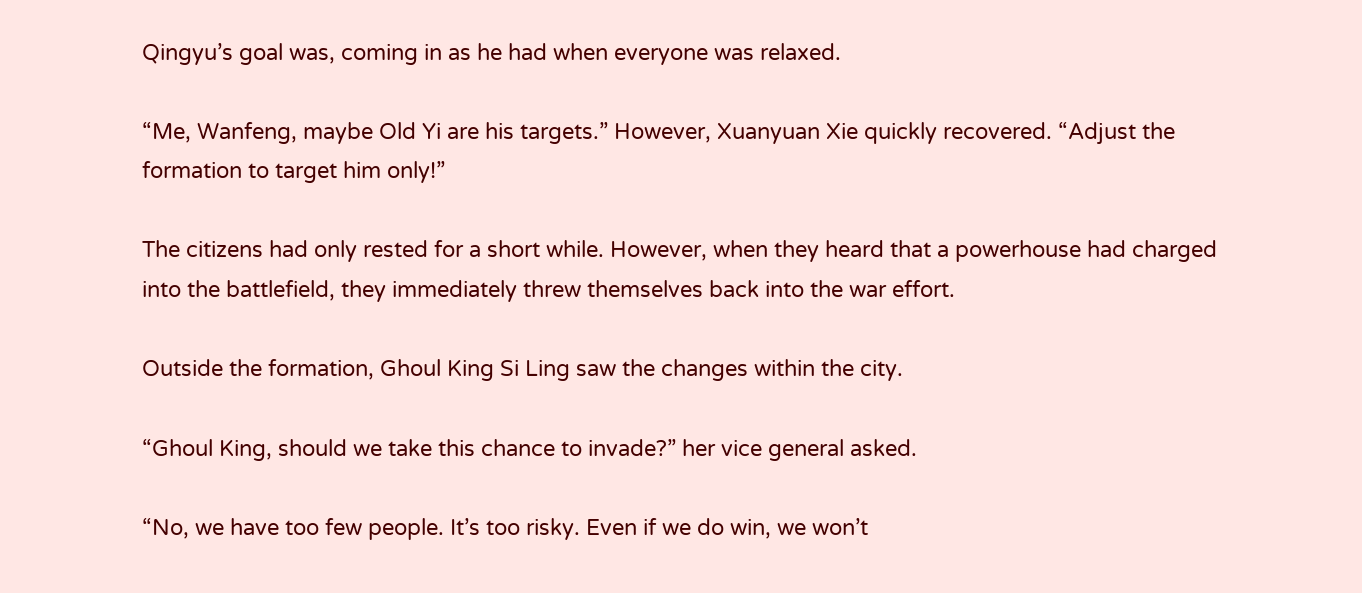Qingyu’s goal was, coming in as he had when everyone was relaxed.

“Me, Wanfeng, maybe Old Yi are his targets.” However, Xuanyuan Xie quickly recovered. “Adjust the formation to target him only!”

The citizens had only rested for a short while. However, when they heard that a powerhouse had charged into the battlefield, they immediately threw themselves back into the war effort.

Outside the formation, Ghoul King Si Ling saw the changes within the city.

“Ghoul King, should we take this chance to invade?” her vice general asked.

“No, we have too few people. It’s too risky. Even if we do win, we won’t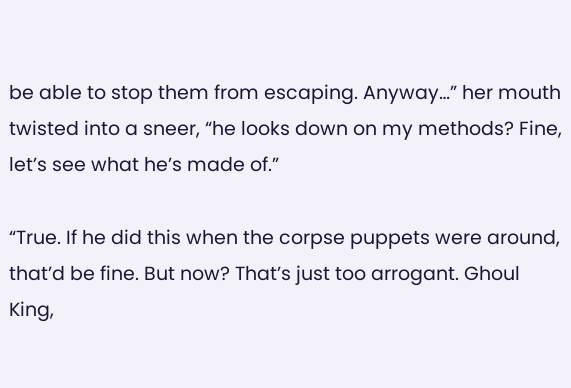be able to stop them from escaping. Anyway…” her mouth twisted into a sneer, “he looks down on my methods? Fine, let’s see what he’s made of.”

“True. If he did this when the corpse puppets were around, that’d be fine. But now? That’s just too arrogant. Ghoul King,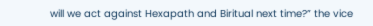will we act against Hexapath and Biritual next time?” the vice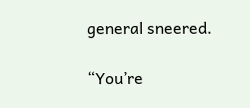general sneered.

“You’re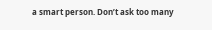a smart person. Don’t ask too many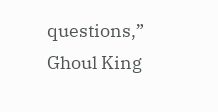questions,” Ghoul King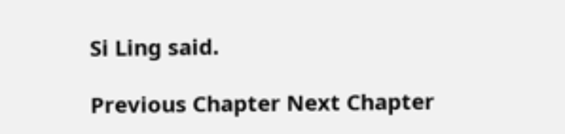Si Ling said.

Previous Chapter Next Chapter